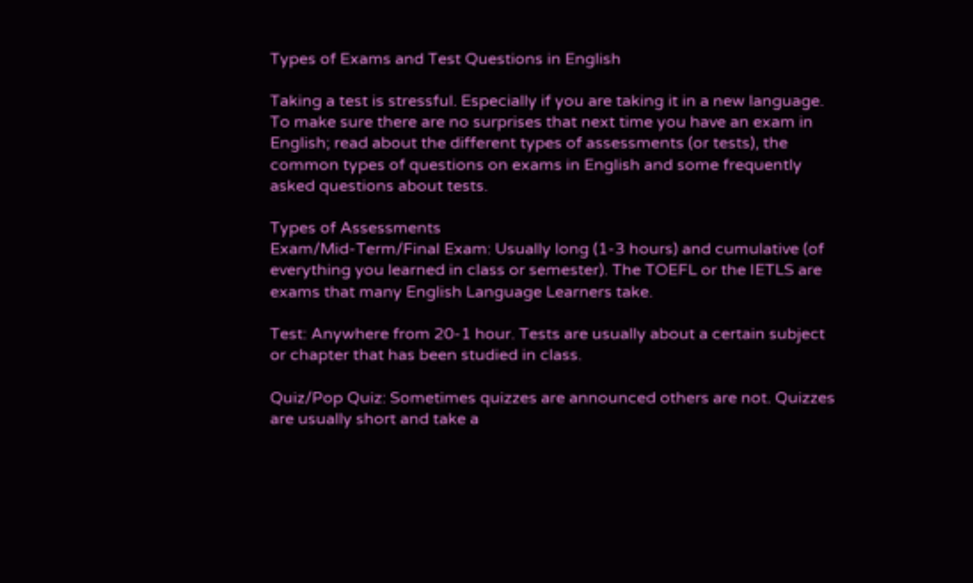Types of Exams and Test Questions in English

Taking a test is stressful. Especially if you are taking it in a new language. To make sure there are no surprises that next time you have an exam in English; read about the different types of assessments (or tests), the common types of questions on exams in English and some frequently asked questions about tests.

Types of Assessments
Exam/Mid-Term/Final Exam: Usually long (1-3 hours) and cumulative (of everything you learned in class or semester). The TOEFL or the IETLS are exams that many English Language Learners take.

Test: Anywhere from 20-1 hour. Tests are usually about a certain subject or chapter that has been studied in class.

Quiz/Pop Quiz: Sometimes quizzes are announced others are not. Quizzes are usually short and take a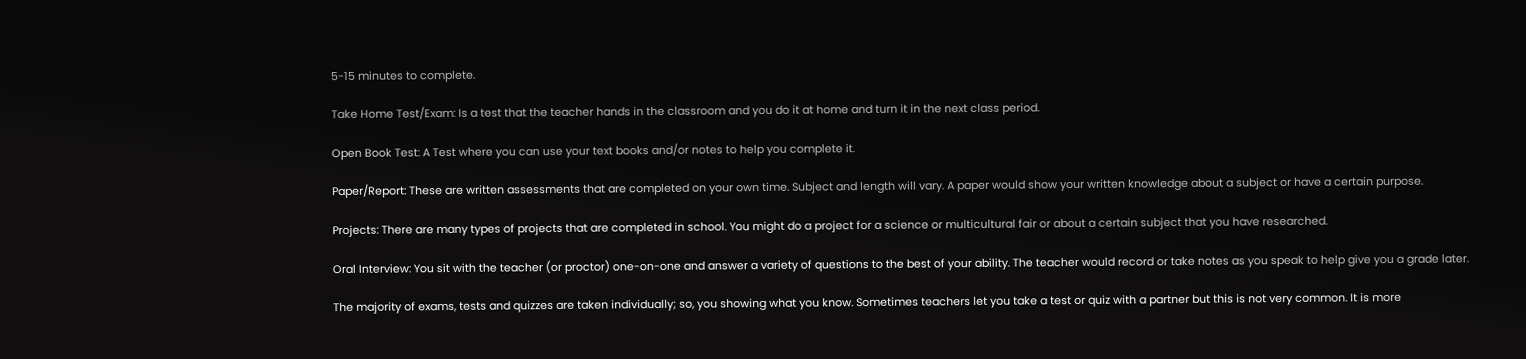5-15 minutes to complete.

Take Home Test/Exam: Is a test that the teacher hands in the classroom and you do it at home and turn it in the next class period.

Open Book Test: A Test where you can use your text books and/or notes to help you complete it.

Paper/Report: These are written assessments that are completed on your own time. Subject and length will vary. A paper would show your written knowledge about a subject or have a certain purpose.

Projects: There are many types of projects that are completed in school. You might do a project for a science or multicultural fair or about a certain subject that you have researched.

Oral Interview: You sit with the teacher (or proctor) one-on-one and answer a variety of questions to the best of your ability. The teacher would record or take notes as you speak to help give you a grade later.

The majority of exams, tests and quizzes are taken individually; so, you showing what you know. Sometimes teachers let you take a test or quiz with a partner but this is not very common. It is more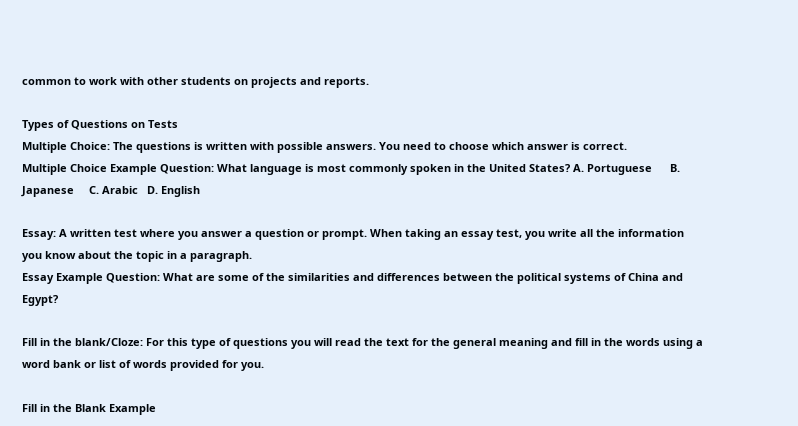common to work with other students on projects and reports.

Types of Questions on Tests
Multiple Choice: The questions is written with possible answers. You need to choose which answer is correct.
Multiple Choice Example Question: What language is most commonly spoken in the United States? A. Portuguese      B. Japanese     C. Arabic   D. English

Essay: A written test where you answer a question or prompt. When taking an essay test, you write all the information you know about the topic in a paragraph.
Essay Example Question: What are some of the similarities and differences between the political systems of China and Egypt?

Fill in the blank/Cloze: For this type of questions you will read the text for the general meaning and fill in the words using a word bank or list of words provided for you.

Fill in the Blank Example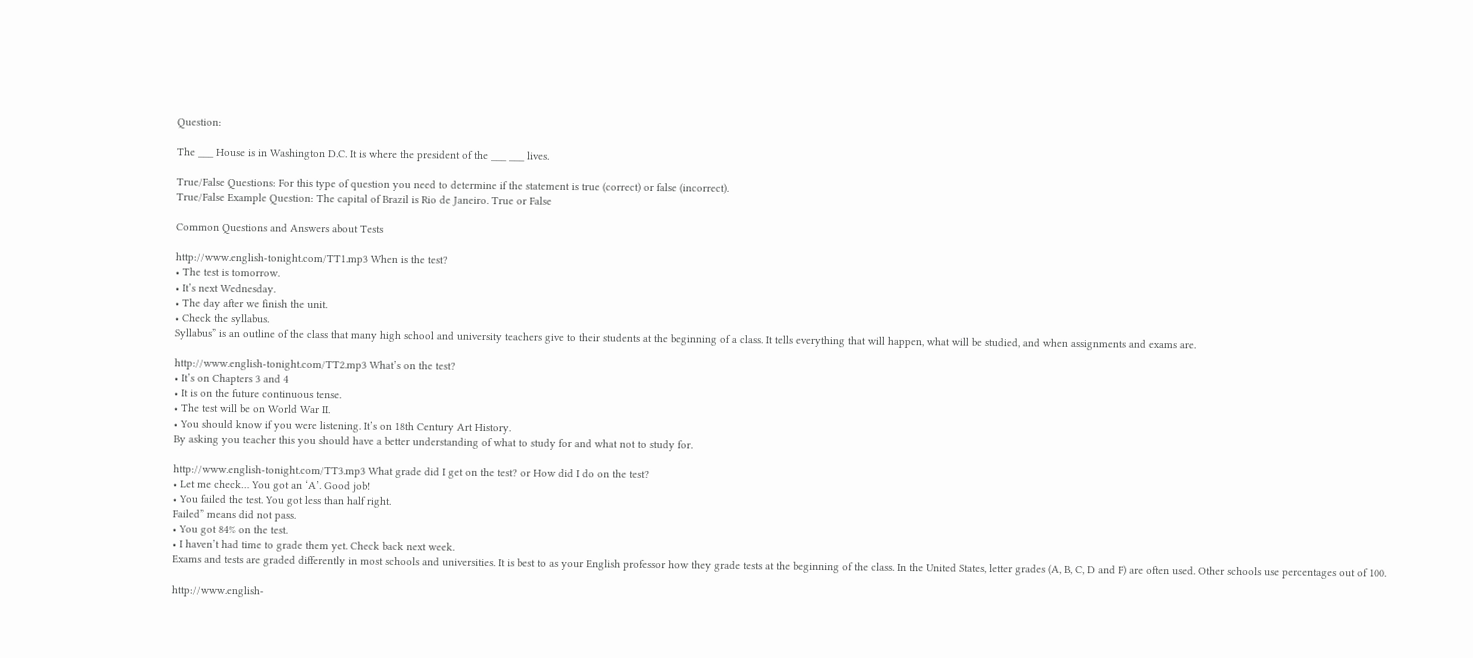Question:

The ___ House is in Washington D.C. It is where the president of the ___ ___ lives.

True/False Questions: For this type of question you need to determine if the statement is true (correct) or false (incorrect).
True/False Example Question: The capital of Brazil is Rio de Janeiro. True or False

Common Questions and Answers about Tests

http://www.english-tonight.com/TT1.mp3 When is the test?
• The test is tomorrow.
• It’s next Wednesday.
• The day after we finish the unit.
• Check the syllabus.
Syllabus” is an outline of the class that many high school and university teachers give to their students at the beginning of a class. It tells everything that will happen, what will be studied, and when assignments and exams are.

http://www.english-tonight.com/TT2.mp3 What’s on the test?
• It’s on Chapters 3 and 4
• It is on the future continuous tense.
• The test will be on World War II.
• You should know if you were listening. It’s on 18th Century Art History.
By asking you teacher this you should have a better understanding of what to study for and what not to study for.

http://www.english-tonight.com/TT3.mp3 What grade did I get on the test? or How did I do on the test?
• Let me check… You got an ‘A’. Good job!
• You failed the test. You got less than half right.
Failed” means did not pass.
• You got 84% on the test.
• I haven’t had time to grade them yet. Check back next week.
Exams and tests are graded differently in most schools and universities. It is best to as your English professor how they grade tests at the beginning of the class. In the United States, letter grades (A, B, C, D and F) are often used. Other schools use percentages out of 100.

http://www.english-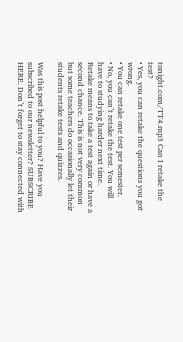tonight.com/TT4.mp3 Can I retake the test?
• Yes, you can retake the questions you got wrong.
• You can retake one test per semester.
• No, you can’t retake the test. You will have to studying harder next time.
Retake means to take a test again or have a second chance. This is not very common but some teachers do occasionally let their students retake tests and quizzes.

Was this post helpful to you? Have you subscribed to our newsletter? SUBSCRIBE HERE. Don’t forget to stay connected with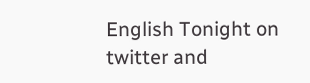English Tonight on twitter and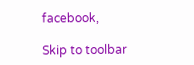facebook,

Skip to toolbar